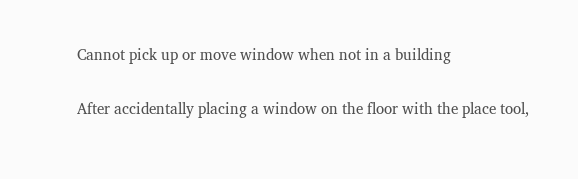Cannot pick up or move window when not in a building

After accidentally placing a window on the floor with the place tool,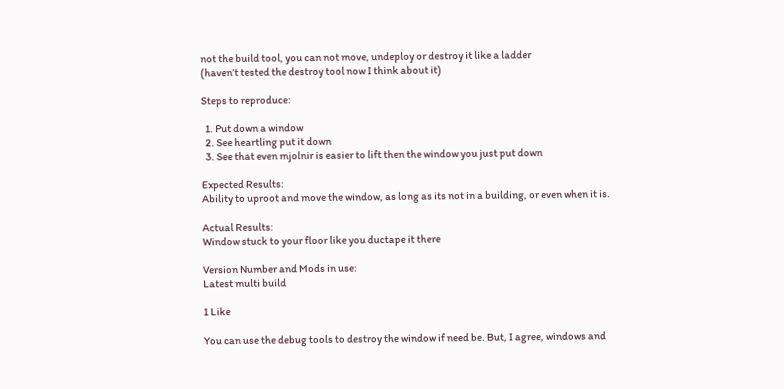not the build tool, you can not move, undeploy or destroy it like a ladder
(haven’t tested the destroy tool now I think about it)

Steps to reproduce:

  1. Put down a window
  2. See heartling put it down
  3. See that even mjolnir is easier to lift then the window you just put down

Expected Results:
Ability to uproot and move the window, as long as its not in a building, or even when it is.

Actual Results:
Window stuck to your floor like you ductape it there

Version Number and Mods in use:
Latest multi build

1 Like

You can use the debug tools to destroy the window if need be. But, I agree, windows and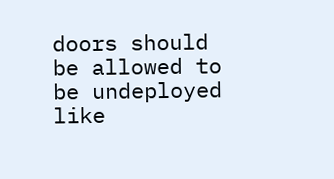doors should be allowed to be undeployed like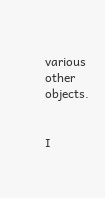various other objects.


I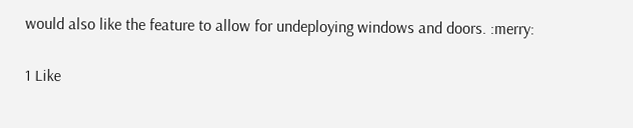would also like the feature to allow for undeploying windows and doors. :merry:

1 Like